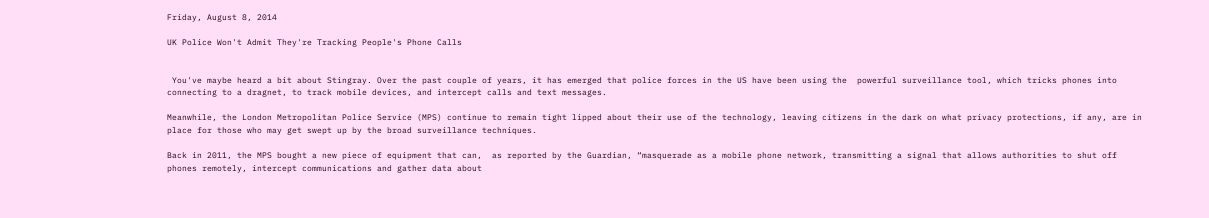Friday, August 8, 2014

UK Police Won't Admit They're Tracking People's Phone Calls


 You've maybe heard a bit about Stingray. Over the past couple of years, it has emerged that police forces in the US have been using the  powerful surveillance tool, which tricks phones into connecting to a dragnet, to track mobile devices, and intercept calls and text messages.

Meanwhile, the London Metropolitan Police Service (MPS) continue to remain tight lipped about their use of the technology, leaving citizens in the dark on what privacy protections, if any, are in place for those who may get swept up by the broad surveillance techniques.

Back in 2011, the MPS bought a new piece of equipment that can,  as reported by the Guardian, “masquerade as a mobile phone network, transmitting a signal that allows authorities to shut off phones remotely, intercept communications and gather data about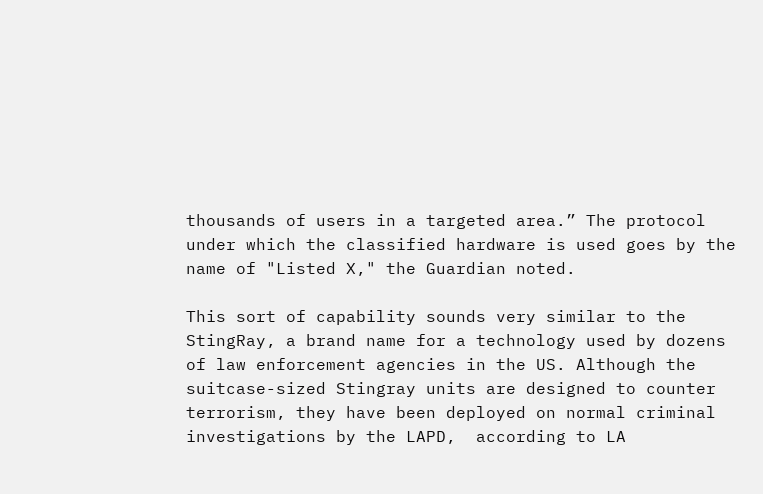thousands of users in a targeted area.” The protocol under which the classified hardware is used goes by the name of "Listed X," the Guardian noted.

This sort of capability sounds very similar to the StingRay, a brand name for a technology used by dozens of law enforcement agencies in the US. Although the suitcase-sized Stingray units are designed to counter terrorism, they have been deployed on normal criminal investigations by the LAPD,  according to LA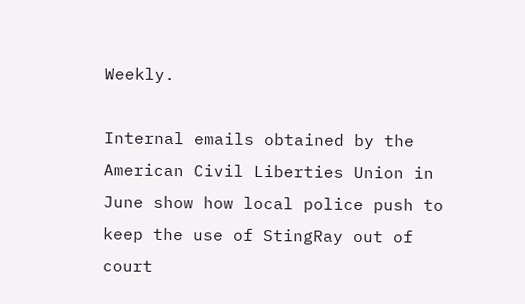Weekly.

Internal emails obtained by the American Civil Liberties Union in June show how local police push to keep the use of StingRay out of court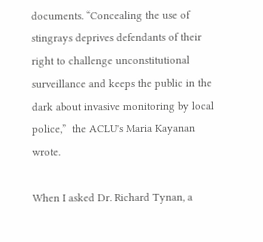documents. “Concealing the use of stingrays deprives defendants of their right to challenge unconstitutional surveillance and keeps the public in the dark about invasive monitoring by local police,”  the ACLU's Maria Kayanan wrote.

When I asked Dr. Richard Tynan, a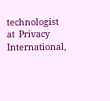technologist at  Privacy International,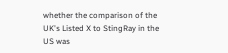whether the comparison of the UK's Listed X to StingRay in the US was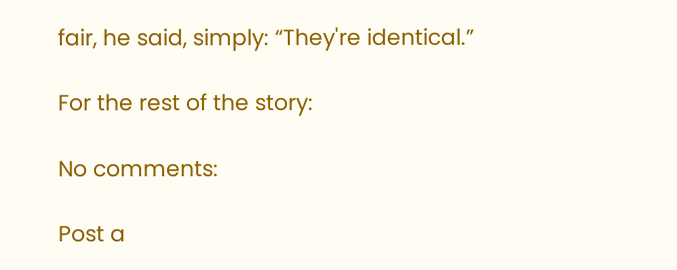fair, he said, simply: “They're identical.”

For the rest of the story:

No comments:

Post a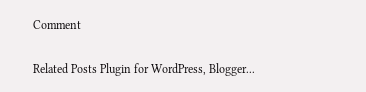Comment

Related Posts Plugin for WordPress, Blogger...